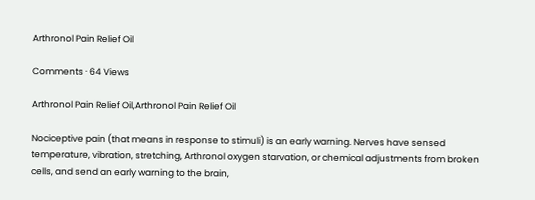Arthronol Pain Relief Oil

Comments · 64 Views

Arthronol Pain Relief Oil,Arthronol Pain Relief Oil

Nociceptive pain (that means in response to stimuli) is an early warning. Nerves have sensed temperature, vibration, stretching, Arthronol oxygen starvation, or chemical adjustments from broken cells, and send an early warning to the brain,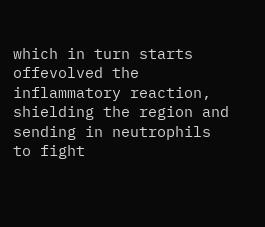which in turn starts offevolved the inflammatory reaction, shielding the region and sending in neutrophils to fight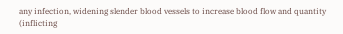any infection, widening slender blood vessels to increase blood flow and quantity (inflicting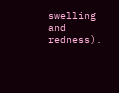swelling and redness).